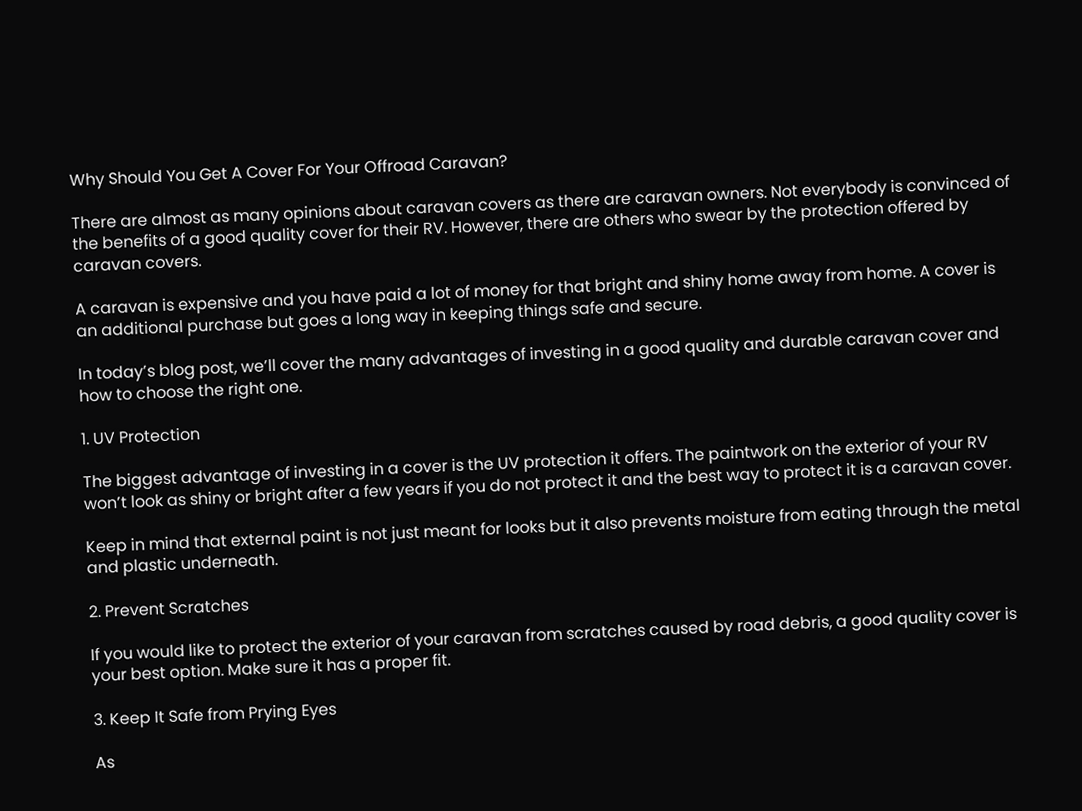Why Should You Get A Cover For Your Offroad Caravan?

There are almost as many opinions about caravan covers as there are caravan owners. Not everybody is convinced of the benefits of a good quality cover for their RV. However, there are others who swear by the protection offered by caravan covers.

A caravan is expensive and you have paid a lot of money for that bright and shiny home away from home. A cover is an additional purchase but goes a long way in keeping things safe and secure.

In today’s blog post, we’ll cover the many advantages of investing in a good quality and durable caravan cover and how to choose the right one.

1. UV Protection

The biggest advantage of investing in a cover is the UV protection it offers. The paintwork on the exterior of your RV won’t look as shiny or bright after a few years if you do not protect it and the best way to protect it is a caravan cover.

Keep in mind that external paint is not just meant for looks but it also prevents moisture from eating through the metal and plastic underneath.

2. Prevent Scratches

If you would like to protect the exterior of your caravan from scratches caused by road debris, a good quality cover is your best option. Make sure it has a proper fit.

3. Keep It Safe from Prying Eyes

As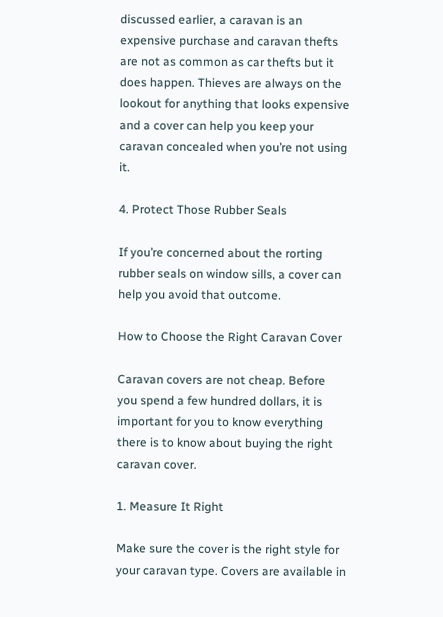discussed earlier, a caravan is an expensive purchase and caravan thefts are not as common as car thefts but it does happen. Thieves are always on the lookout for anything that looks expensive and a cover can help you keep your caravan concealed when you’re not using it.

4. Protect Those Rubber Seals

If you’re concerned about the rorting rubber seals on window sills, a cover can help you avoid that outcome.

How to Choose the Right Caravan Cover

Caravan covers are not cheap. Before you spend a few hundred dollars, it is important for you to know everything there is to know about buying the right caravan cover.

1. Measure It Right

Make sure the cover is the right style for your caravan type. Covers are available in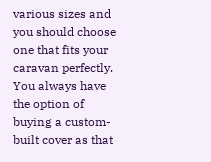various sizes and you should choose one that fits your caravan perfectly. You always have the option of buying a custom-built cover as that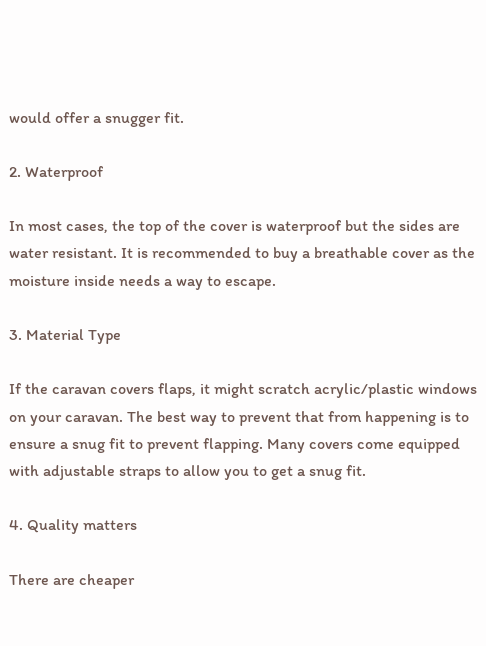would offer a snugger fit.

2. Waterproof

In most cases, the top of the cover is waterproof but the sides are water resistant. It is recommended to buy a breathable cover as the moisture inside needs a way to escape.

3. Material Type

If the caravan covers flaps, it might scratch acrylic/plastic windows on your caravan. The best way to prevent that from happening is to ensure a snug fit to prevent flapping. Many covers come equipped with adjustable straps to allow you to get a snug fit.

4. Quality matters

There are cheaper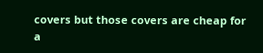covers but those covers are cheap for a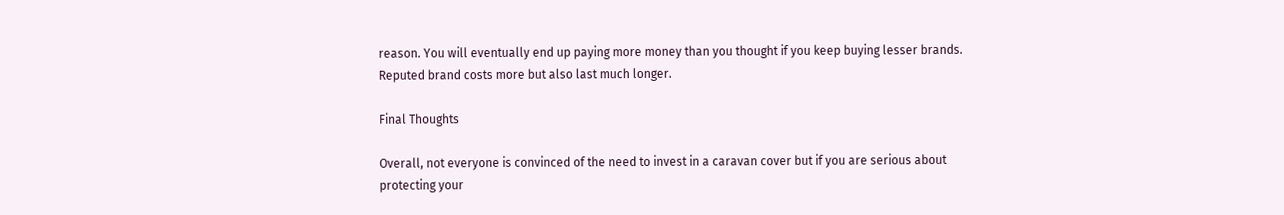reason. You will eventually end up paying more money than you thought if you keep buying lesser brands. Reputed brand costs more but also last much longer.

Final Thoughts

Overall, not everyone is convinced of the need to invest in a caravan cover but if you are serious about protecting your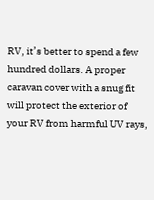RV, it’s better to spend a few hundred dollars. A proper caravan cover with a snug fit will protect the exterior of your RV from harmful UV rays,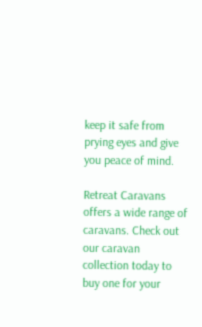keep it safe from prying eyes and give you peace of mind.

Retreat Caravans offers a wide range of caravans. Check out our caravan collection today to buy one for your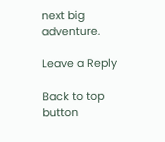next big adventure.

Leave a Reply

Back to top button